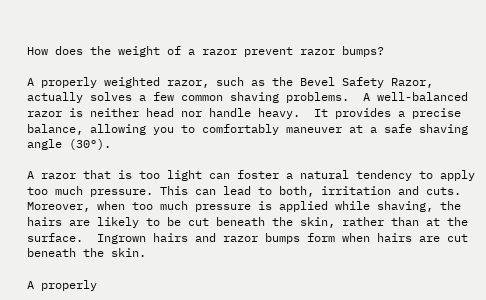How does the weight of a razor prevent razor bumps?

A properly weighted razor, such as the Bevel Safety Razor, actually solves a few common shaving problems.  A well-balanced razor is neither head nor handle heavy.  It provides a precise balance, allowing you to comfortably maneuver at a safe shaving angle (30°).

A razor that is too light can foster a natural tendency to apply too much pressure. This can lead to both, irritation and cuts.  Moreover, when too much pressure is applied while shaving, the hairs are likely to be cut beneath the skin, rather than at the surface.  Ingrown hairs and razor bumps form when hairs are cut beneath the skin.

A properly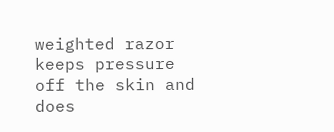weighted razor keeps pressure off the skin and does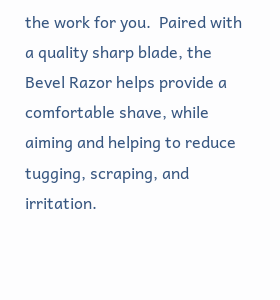the work for you.  Paired with a quality sharp blade, the Bevel Razor helps provide a comfortable shave, while aiming and helping to reduce tugging, scraping, and irritation.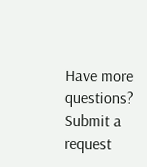Have more questions? Submit a request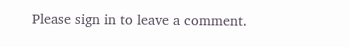Please sign in to leave a comment.